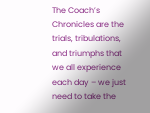The Coach’s Chronicles are the trials, tribulations, and triumphs that we all experience each day – we just need to take the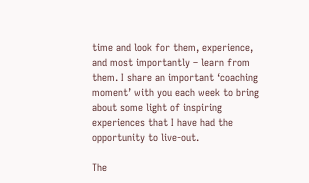time and look for them, experience, and most importantly – learn from them. I share an important ‘coaching moment’ with you each week to bring about some light of inspiring experiences that I have had the opportunity to live-out.

The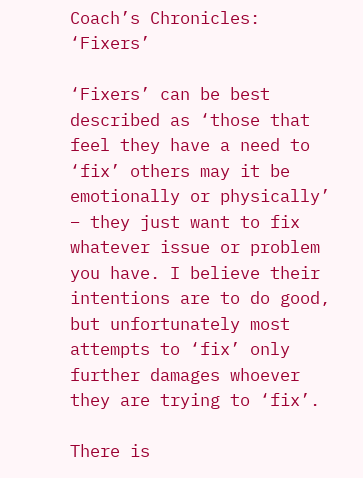Coach’s Chronicles: ‘Fixers’

‘Fixers’ can be best described as ‘those that feel they have a need to ‘fix’ others may it be emotionally or physically’ – they just want to fix whatever issue or problem you have. I believe their intentions are to do good, but unfortunately most attempts to ‘fix’ only further damages whoever they are trying to ‘fix’.

There is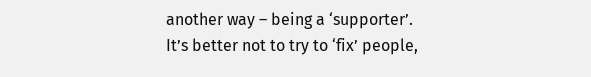another way – being a ‘supporter’. It’s better not to try to ‘fix’ people,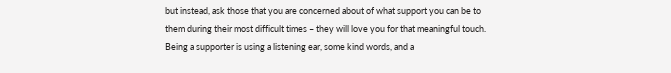but instead, ask those that you are concerned about of what support you can be to them during their most difficult times – they will love you for that meaningful touch. Being a supporter is using a listening ear, some kind words, and a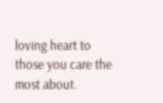loving heart to those you care the most about.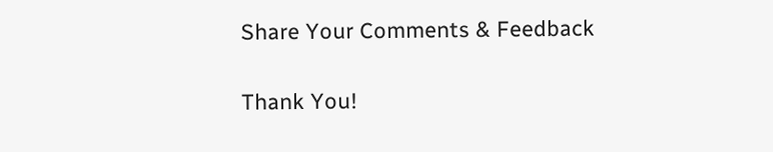Share Your Comments & Feedback

Thank You!